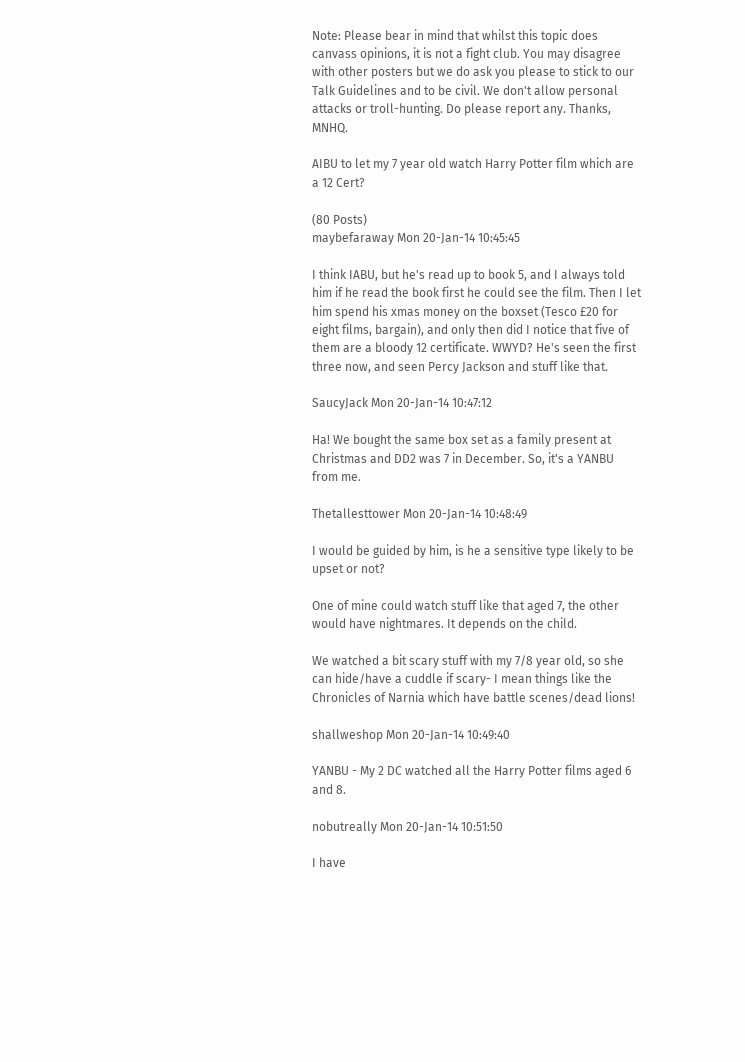Note: Please bear in mind that whilst this topic does canvass opinions, it is not a fight club. You may disagree with other posters but we do ask you please to stick to our Talk Guidelines and to be civil. We don't allow personal attacks or troll-hunting. Do please report any. Thanks, MNHQ.

AIBU to let my 7 year old watch Harry Potter film which are a 12 Cert?

(80 Posts)
maybefaraway Mon 20-Jan-14 10:45:45

I think IABU, but he's read up to book 5, and I always told him if he read the book first he could see the film. Then I let him spend his xmas money on the boxset (Tesco £20 for eight films, bargain), and only then did I notice that five of them are a bloody 12 certificate. WWYD? He's seen the first three now, and seen Percy Jackson and stuff like that.

SaucyJack Mon 20-Jan-14 10:47:12

Ha! We bought the same box set as a family present at Christmas and DD2 was 7 in December. So, it's a YANBU from me.

Thetallesttower Mon 20-Jan-14 10:48:49

I would be guided by him, is he a sensitive type likely to be upset or not?

One of mine could watch stuff like that aged 7, the other would have nightmares. It depends on the child.

We watched a bit scary stuff with my 7/8 year old, so she can hide/have a cuddle if scary- I mean things like the Chronicles of Narnia which have battle scenes/dead lions!

shallweshop Mon 20-Jan-14 10:49:40

YANBU - My 2 DC watched all the Harry Potter films aged 6 and 8.

nobutreally Mon 20-Jan-14 10:51:50

I have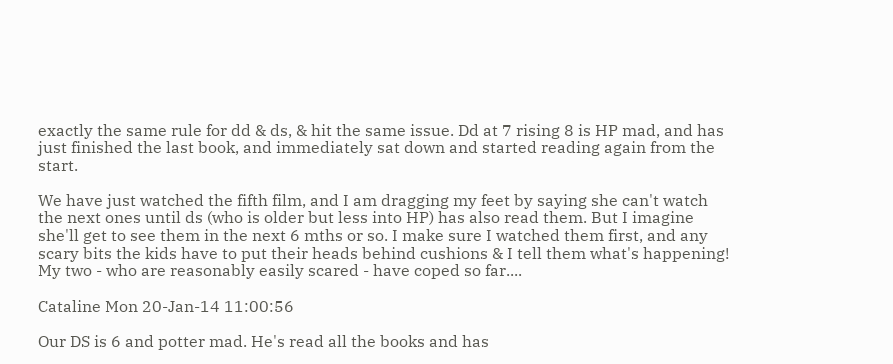exactly the same rule for dd & ds, & hit the same issue. Dd at 7 rising 8 is HP mad, and has just finished the last book, and immediately sat down and started reading again from the start.

We have just watched the fifth film, and I am dragging my feet by saying she can't watch the next ones until ds (who is older but less into HP) has also read them. But I imagine she'll get to see them in the next 6 mths or so. I make sure I watched them first, and any scary bits the kids have to put their heads behind cushions & I tell them what's happening! My two - who are reasonably easily scared - have coped so far....

Cataline Mon 20-Jan-14 11:00:56

Our DS is 6 and potter mad. He's read all the books and has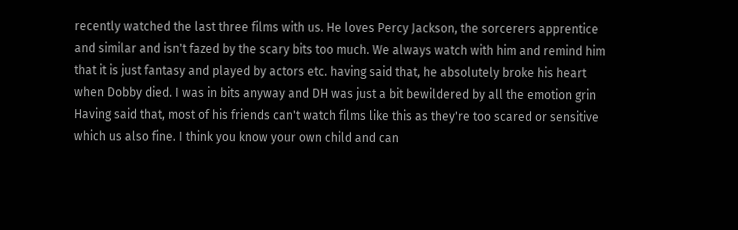recently watched the last three films with us. He loves Percy Jackson, the sorcerers apprentice and similar and isn't fazed by the scary bits too much. We always watch with him and remind him that it is just fantasy and played by actors etc. having said that, he absolutely broke his heart when Dobby died. I was in bits anyway and DH was just a bit bewildered by all the emotion grin
Having said that, most of his friends can't watch films like this as they're too scared or sensitive which us also fine. I think you know your own child and can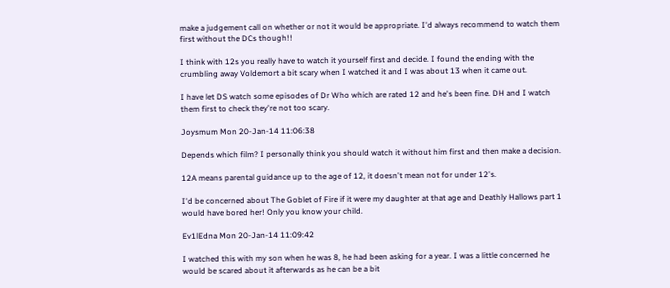make a judgement call on whether or not it would be appropriate. I'd always recommend to watch them first without the DCs though!!

I think with 12s you really have to watch it yourself first and decide. I found the ending with the crumbling away Voldemort a bit scary when I watched it and I was about 13 when it came out.

I have let DS watch some episodes of Dr Who which are rated 12 and he's been fine. DH and I watch them first to check they're not too scary.

Joysmum Mon 20-Jan-14 11:06:38

Depends which film? I personally think you should watch it without him first and then make a decision.

12A means parental guidance up to the age of 12, it doesn't mean not for under 12's.

I'd be concerned about The Goblet of Fire if it were my daughter at that age and Deathly Hallows part 1 would have bored her! Only you know your child.

Ev1lEdna Mon 20-Jan-14 11:09:42

I watched this with my son when he was 8, he had been asking for a year. I was a little concerned he would be scared about it afterwards as he can be a bit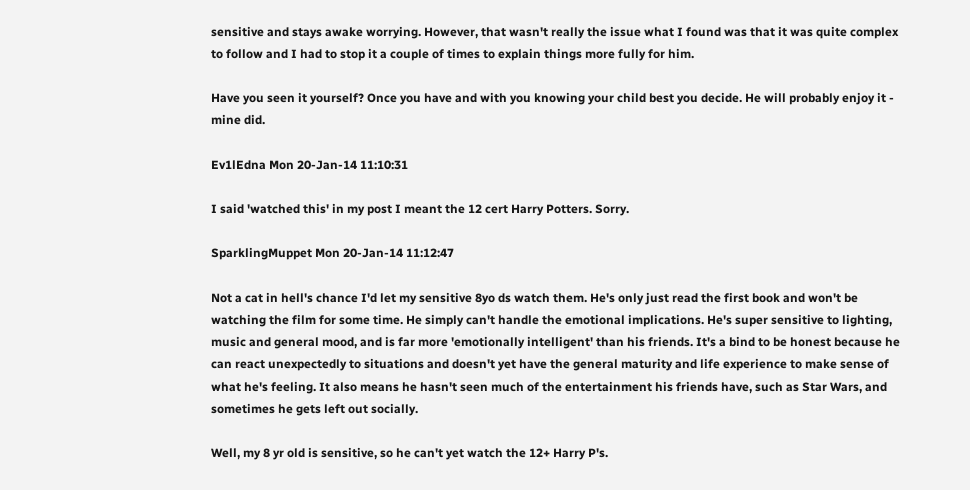sensitive and stays awake worrying. However, that wasn't really the issue what I found was that it was quite complex to follow and I had to stop it a couple of times to explain things more fully for him.

Have you seen it yourself? Once you have and with you knowing your child best you decide. He will probably enjoy it - mine did.

Ev1lEdna Mon 20-Jan-14 11:10:31

I said 'watched this' in my post I meant the 12 cert Harry Potters. Sorry.

SparklingMuppet Mon 20-Jan-14 11:12:47

Not a cat in hell's chance I'd let my sensitive 8yo ds watch them. He's only just read the first book and won't be watching the film for some time. He simply can't handle the emotional implications. He's super sensitive to lighting, music and general mood, and is far more 'emotionally intelligent' than his friends. It's a bind to be honest because he can react unexpectedly to situations and doesn't yet have the general maturity and life experience to make sense of what he's feeling. It also means he hasn't seen much of the entertainment his friends have, such as Star Wars, and sometimes he gets left out socially.

Well, my 8 yr old is sensitive, so he can't yet watch the 12+ Harry P's.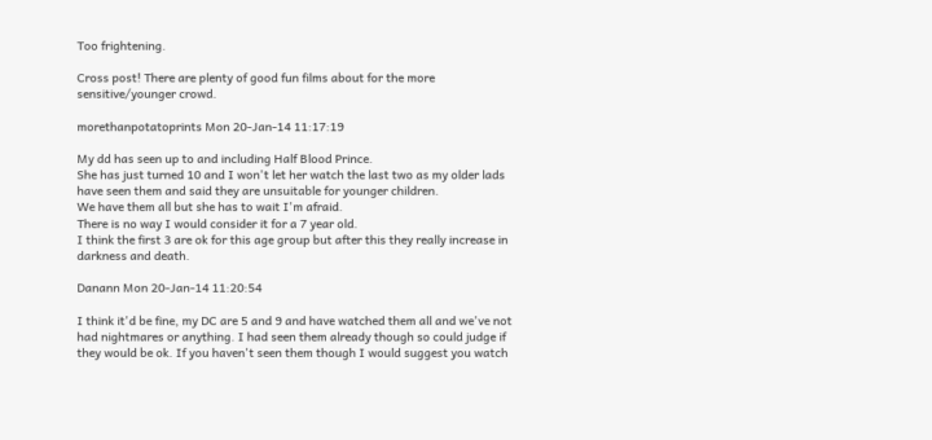Too frightening.

Cross post! There are plenty of good fun films about for the more sensitive/younger crowd.

morethanpotatoprints Mon 20-Jan-14 11:17:19

My dd has seen up to and including Half Blood Prince.
She has just turned 10 and I won't let her watch the last two as my older lads have seen them and said they are unsuitable for younger children.
We have them all but she has to wait I'm afraid.
There is no way I would consider it for a 7 year old.
I think the first 3 are ok for this age group but after this they really increase in darkness and death.

Danann Mon 20-Jan-14 11:20:54

I think it'd be fine, my DC are 5 and 9 and have watched them all and we've not had nightmares or anything. I had seen them already though so could judge if they would be ok. If you haven't seen them though I would suggest you watch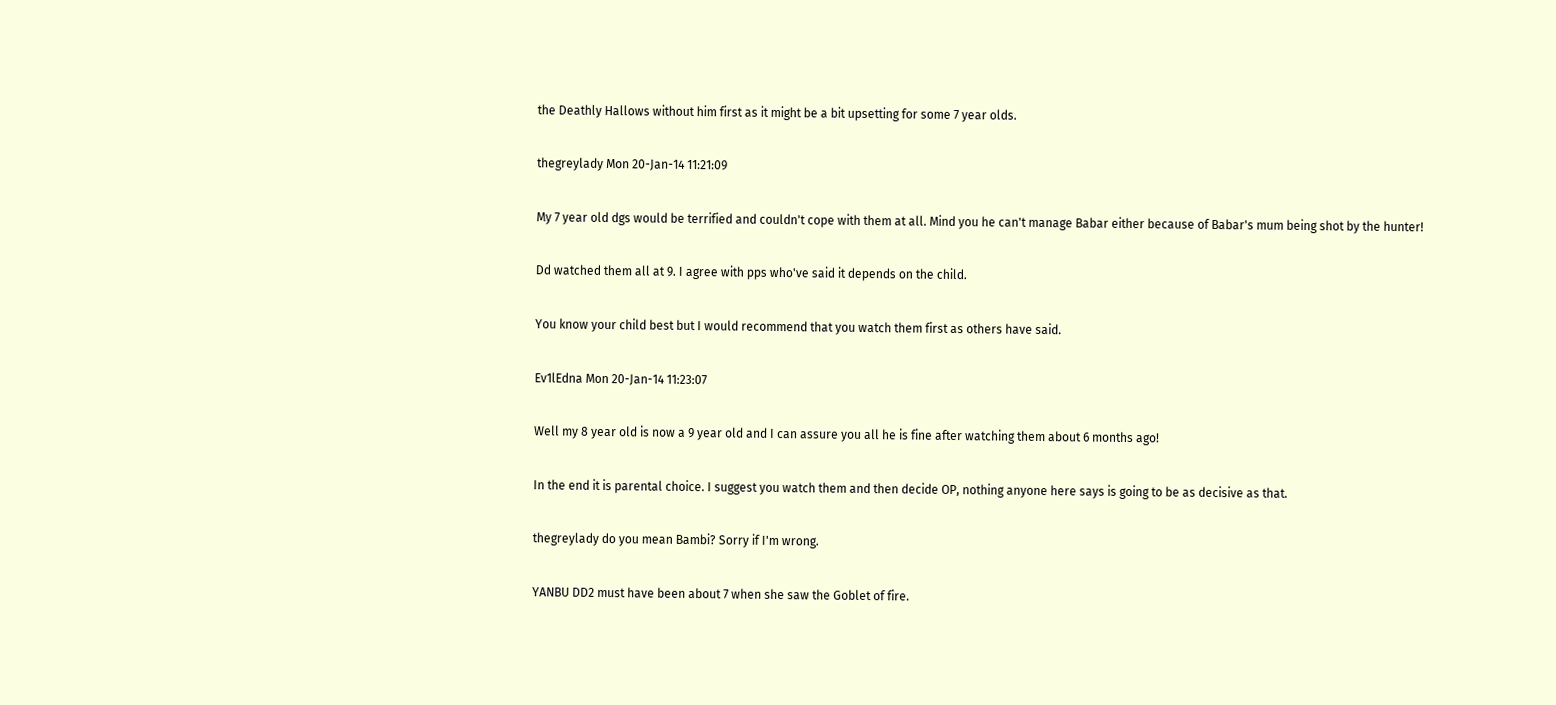the Deathly Hallows without him first as it might be a bit upsetting for some 7 year olds.

thegreylady Mon 20-Jan-14 11:21:09

My 7 year old dgs would be terrified and couldn't cope with them at all. Mind you he can't manage Babar either because of Babar's mum being shot by the hunter!

Dd watched them all at 9. I agree with pps who've said it depends on the child.

You know your child best but I would recommend that you watch them first as others have said.

Ev1lEdna Mon 20-Jan-14 11:23:07

Well my 8 year old is now a 9 year old and I can assure you all he is fine after watching them about 6 months ago!

In the end it is parental choice. I suggest you watch them and then decide OP, nothing anyone here says is going to be as decisive as that.

thegreylady do you mean Bambi? Sorry if I'm wrong.

YANBU DD2 must have been about 7 when she saw the Goblet of fire.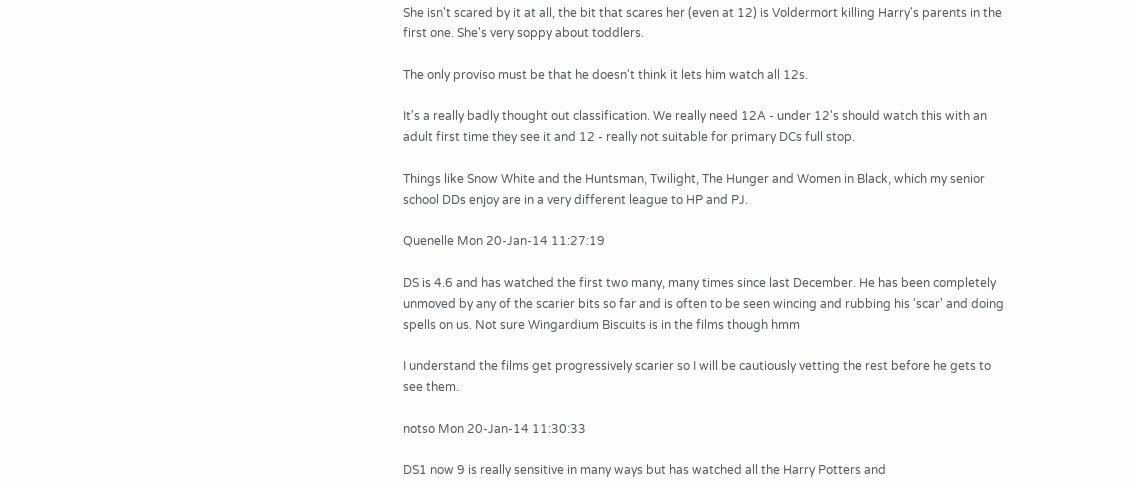She isn't scared by it at all, the bit that scares her (even at 12) is Voldermort killing Harry's parents in the first one. She's very soppy about toddlers.

The only proviso must be that he doesn't think it lets him watch all 12s.

It's a really badly thought out classification. We really need 12A - under 12's should watch this with an adult first time they see it and 12 - really not suitable for primary DCs full stop.

Things like Snow White and the Huntsman, Twilight, The Hunger and Women in Black, which my senior school DDs enjoy are in a very different league to HP and PJ.

Quenelle Mon 20-Jan-14 11:27:19

DS is 4.6 and has watched the first two many, many times since last December. He has been completely unmoved by any of the scarier bits so far and is often to be seen wincing and rubbing his 'scar' and doing spells on us. Not sure Wingardium Biscuits is in the films though hmm

I understand the films get progressively scarier so I will be cautiously vetting the rest before he gets to see them.

notso Mon 20-Jan-14 11:30:33

DS1 now 9 is really sensitive in many ways but has watched all the Harry Potters and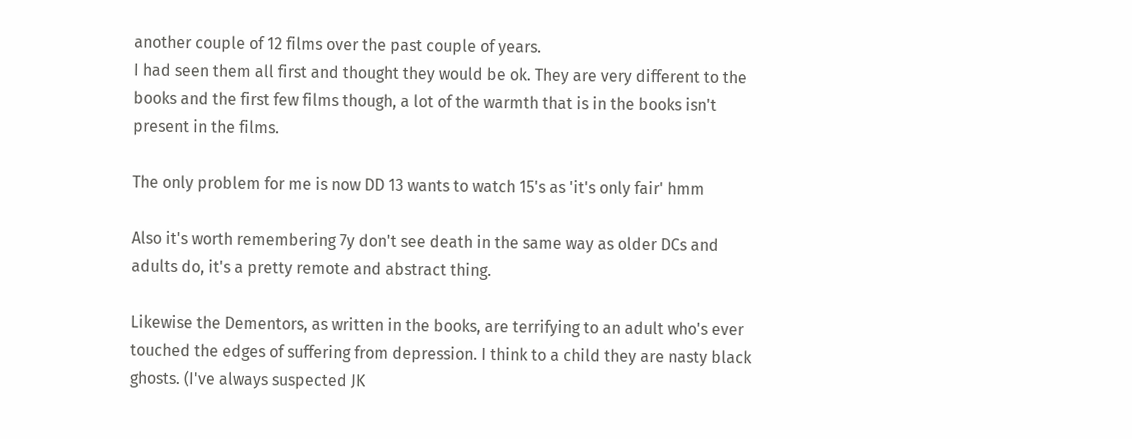another couple of 12 films over the past couple of years.
I had seen them all first and thought they would be ok. They are very different to the books and the first few films though, a lot of the warmth that is in the books isn't present in the films.

The only problem for me is now DD 13 wants to watch 15's as 'it's only fair' hmm

Also it's worth remembering 7y don't see death in the same way as older DCs and adults do, it's a pretty remote and abstract thing.

Likewise the Dementors, as written in the books, are terrifying to an adult who's ever touched the edges of suffering from depression. I think to a child they are nasty black ghosts. (I've always suspected JK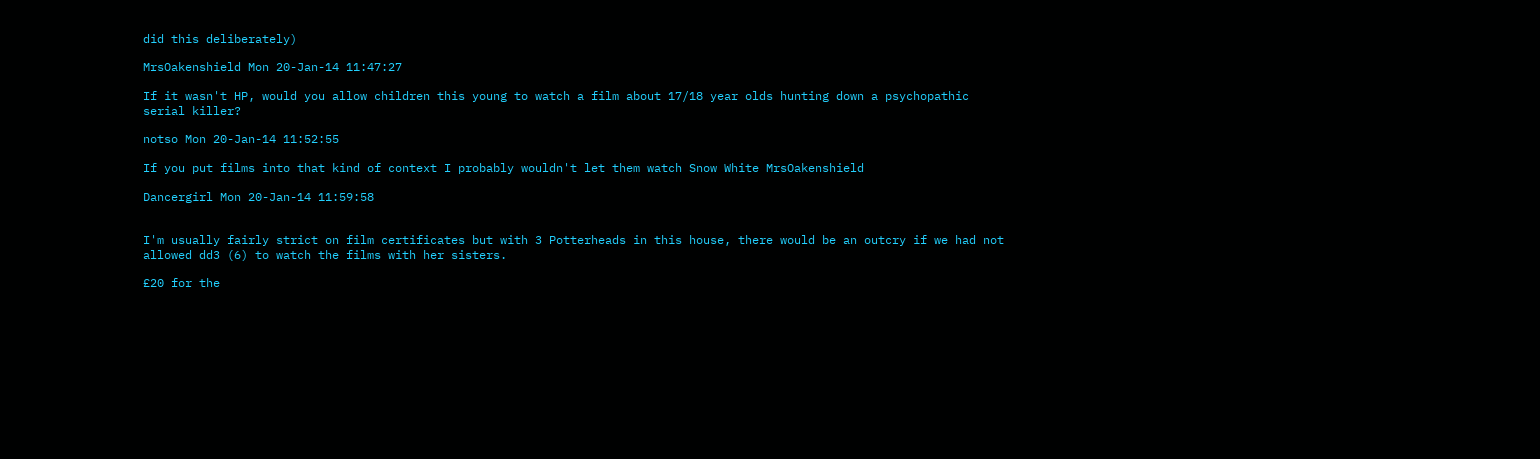did this deliberately)

MrsOakenshield Mon 20-Jan-14 11:47:27

If it wasn't HP, would you allow children this young to watch a film about 17/18 year olds hunting down a psychopathic serial killer?

notso Mon 20-Jan-14 11:52:55

If you put films into that kind of context I probably wouldn't let them watch Snow White MrsOakenshield

Dancergirl Mon 20-Jan-14 11:59:58


I'm usually fairly strict on film certificates but with 3 Potterheads in this house, there would be an outcry if we had not allowed dd3 (6) to watch the films with her sisters.

£20 for the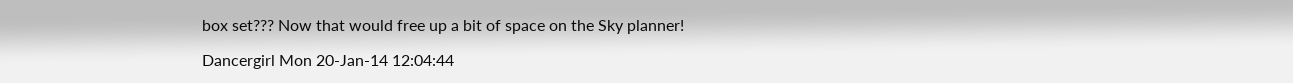box set??? Now that would free up a bit of space on the Sky planner!

Dancergirl Mon 20-Jan-14 12:04:44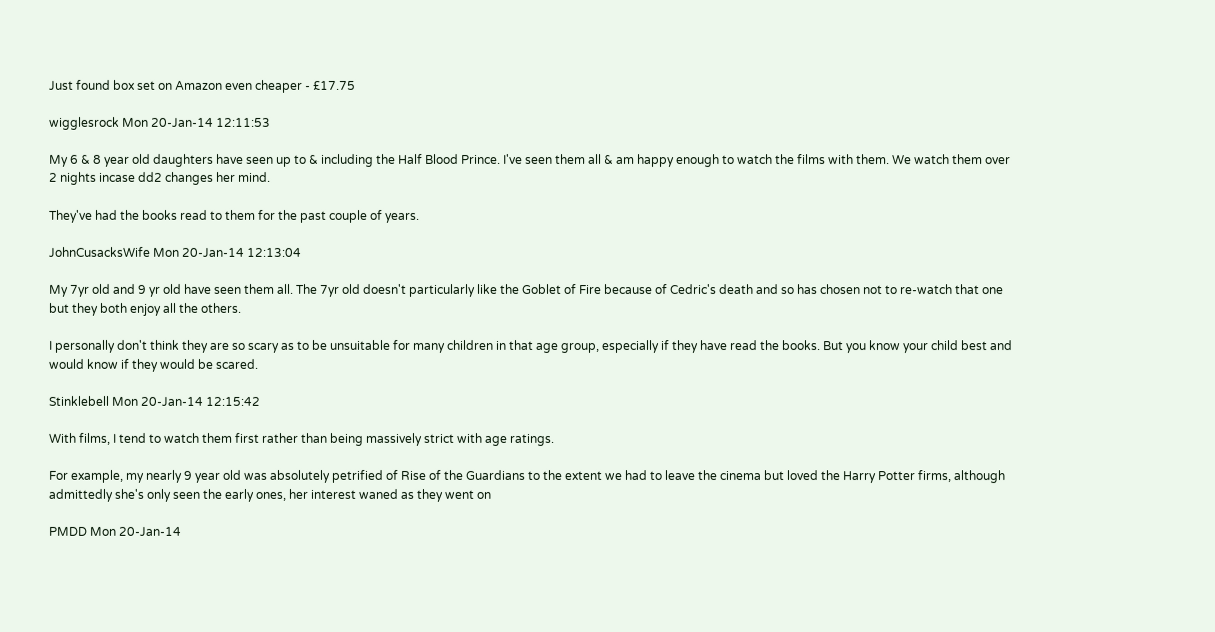Just found box set on Amazon even cheaper - £17.75

wigglesrock Mon 20-Jan-14 12:11:53

My 6 & 8 year old daughters have seen up to & including the Half Blood Prince. I've seen them all & am happy enough to watch the films with them. We watch them over 2 nights incase dd2 changes her mind.

They've had the books read to them for the past couple of years.

JohnCusacksWife Mon 20-Jan-14 12:13:04

My 7yr old and 9 yr old have seen them all. The 7yr old doesn't particularly like the Goblet of Fire because of Cedric's death and so has chosen not to re-watch that one but they both enjoy all the others.

I personally don't think they are so scary as to be unsuitable for many children in that age group, especially if they have read the books. But you know your child best and would know if they would be scared.

Stinklebell Mon 20-Jan-14 12:15:42

With films, I tend to watch them first rather than being massively strict with age ratings.

For example, my nearly 9 year old was absolutely petrified of Rise of the Guardians to the extent we had to leave the cinema but loved the Harry Potter firms, although admittedly she's only seen the early ones, her interest waned as they went on

PMDD Mon 20-Jan-14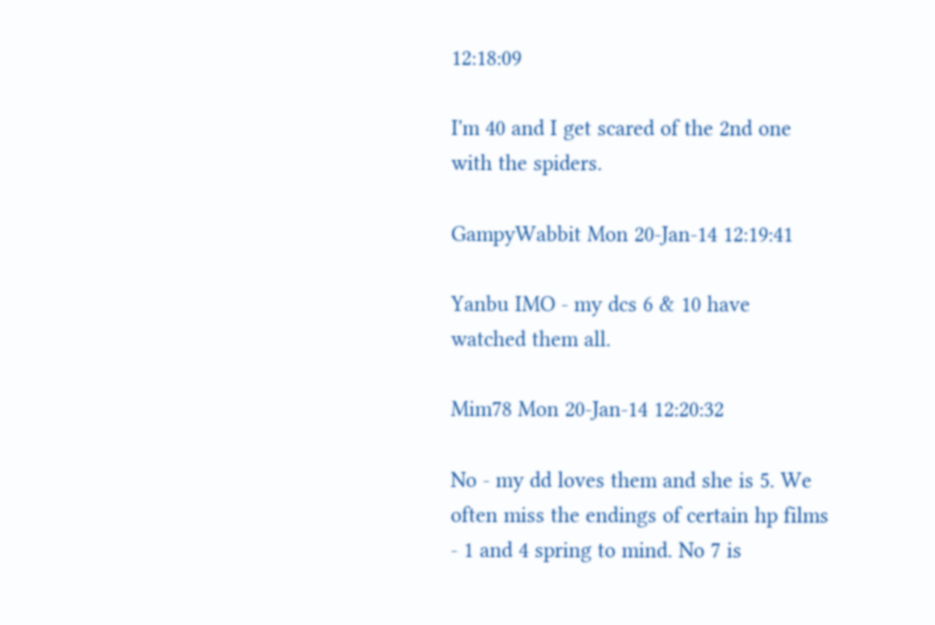12:18:09

I'm 40 and I get scared of the 2nd one with the spiders.

GampyWabbit Mon 20-Jan-14 12:19:41

Yanbu IMO - my dcs 6 & 10 have watched them all.

Mim78 Mon 20-Jan-14 12:20:32

No - my dd loves them and she is 5. We often miss the endings of certain hp films - 1 and 4 spring to mind. No 7 is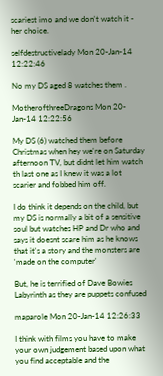scariest imo and we don't watch it - her choice.

selfdestructivelady Mon 20-Jan-14 12:22:46

No my DS aged 8 watches them .

MotherofthreeDragons Mon 20-Jan-14 12:22:56

My DS (6) watched them before Christmas when hey we're on Saturday afternoon TV, but didnt let him watch th last one as I knew it was a lot scarier and fobbed him off.

I do think it depends on the child, but my DS is normally a bit of a sensitive soul but watches HP and Dr who and says it doesnt scare him as he knows that it's a story and the monsters are 'made on the computer'

But, he is terrified of Dave Bowies Labyrinth as they are puppets confused

maparole Mon 20-Jan-14 12:26:33

I think with films you have to make your own judgement based upon what you find acceptable and the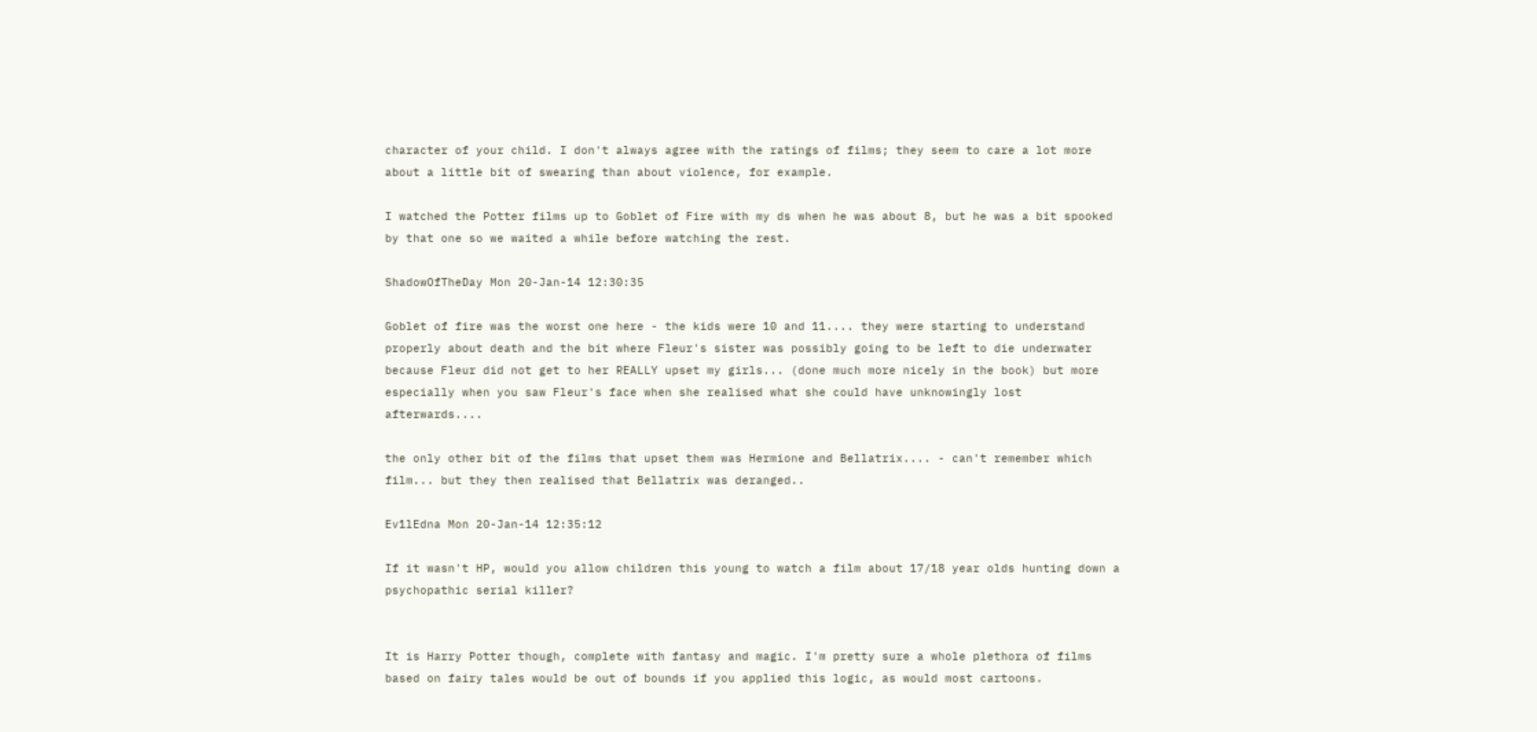character of your child. I don't always agree with the ratings of films; they seem to care a lot more about a little bit of swearing than about violence, for example.

I watched the Potter films up to Goblet of Fire with my ds when he was about 8, but he was a bit spooked by that one so we waited a while before watching the rest.

ShadowOfTheDay Mon 20-Jan-14 12:30:35

Goblet of fire was the worst one here - the kids were 10 and 11.... they were starting to understand properly about death and the bit where Fleur's sister was possibly going to be left to die underwater because Fleur did not get to her REALLY upset my girls... (done much more nicely in the book) but more especially when you saw Fleur's face when she realised what she could have unknowingly lost afterwards....

the only other bit of the films that upset them was Hermione and Bellatrix.... - can't remember which film... but they then realised that Bellatrix was deranged..

Ev1lEdna Mon 20-Jan-14 12:35:12

If it wasn't HP, would you allow children this young to watch a film about 17/18 year olds hunting down a psychopathic serial killer?


It is Harry Potter though, complete with fantasy and magic. I'm pretty sure a whole plethora of films based on fairy tales would be out of bounds if you applied this logic, as would most cartoons.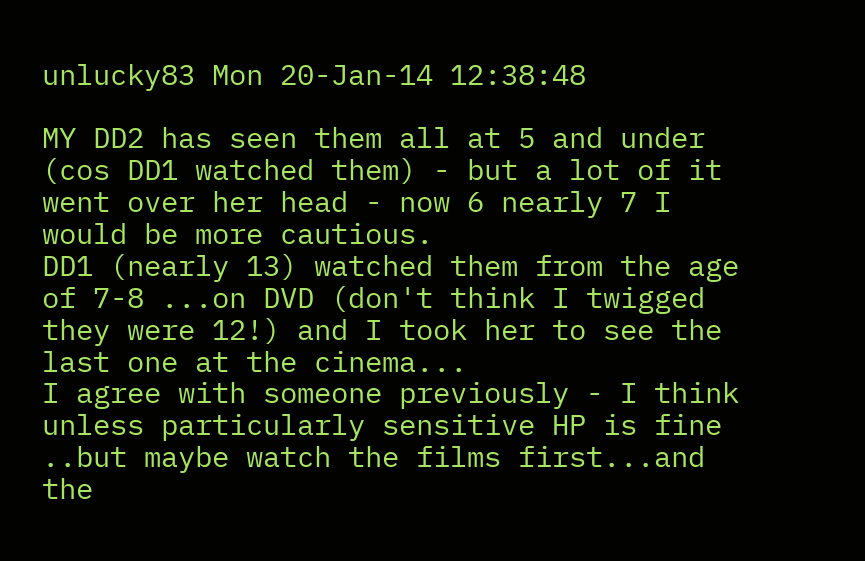unlucky83 Mon 20-Jan-14 12:38:48

MY DD2 has seen them all at 5 and under (cos DD1 watched them) - but a lot of it went over her head - now 6 nearly 7 I would be more cautious.
DD1 (nearly 13) watched them from the age of 7-8 ...on DVD (don't think I twigged they were 12!) and I took her to see the last one at the cinema...
I agree with someone previously - I think unless particularly sensitive HP is fine ..but maybe watch the films first...and the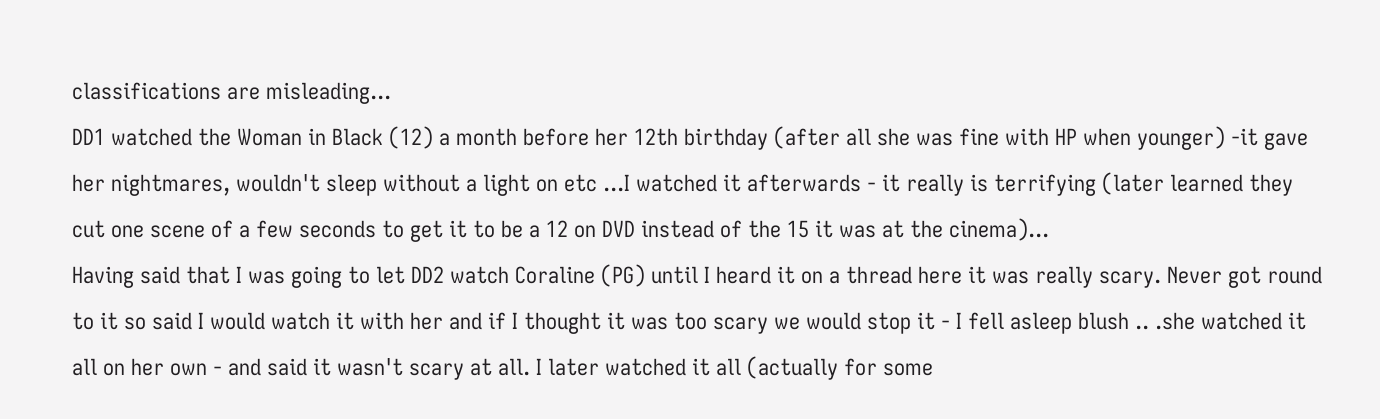classifications are misleading...
DD1 watched the Woman in Black (12) a month before her 12th birthday (after all she was fine with HP when younger) -it gave her nightmares, wouldn't sleep without a light on etc ...I watched it afterwards - it really is terrifying (later learned they cut one scene of a few seconds to get it to be a 12 on DVD instead of the 15 it was at the cinema)...
Having said that I was going to let DD2 watch Coraline (PG) until I heard it on a thread here it was really scary. Never got round to it so said I would watch it with her and if I thought it was too scary we would stop it - I fell asleep blush .. .she watched it all on her own - and said it wasn't scary at all. I later watched it all (actually for some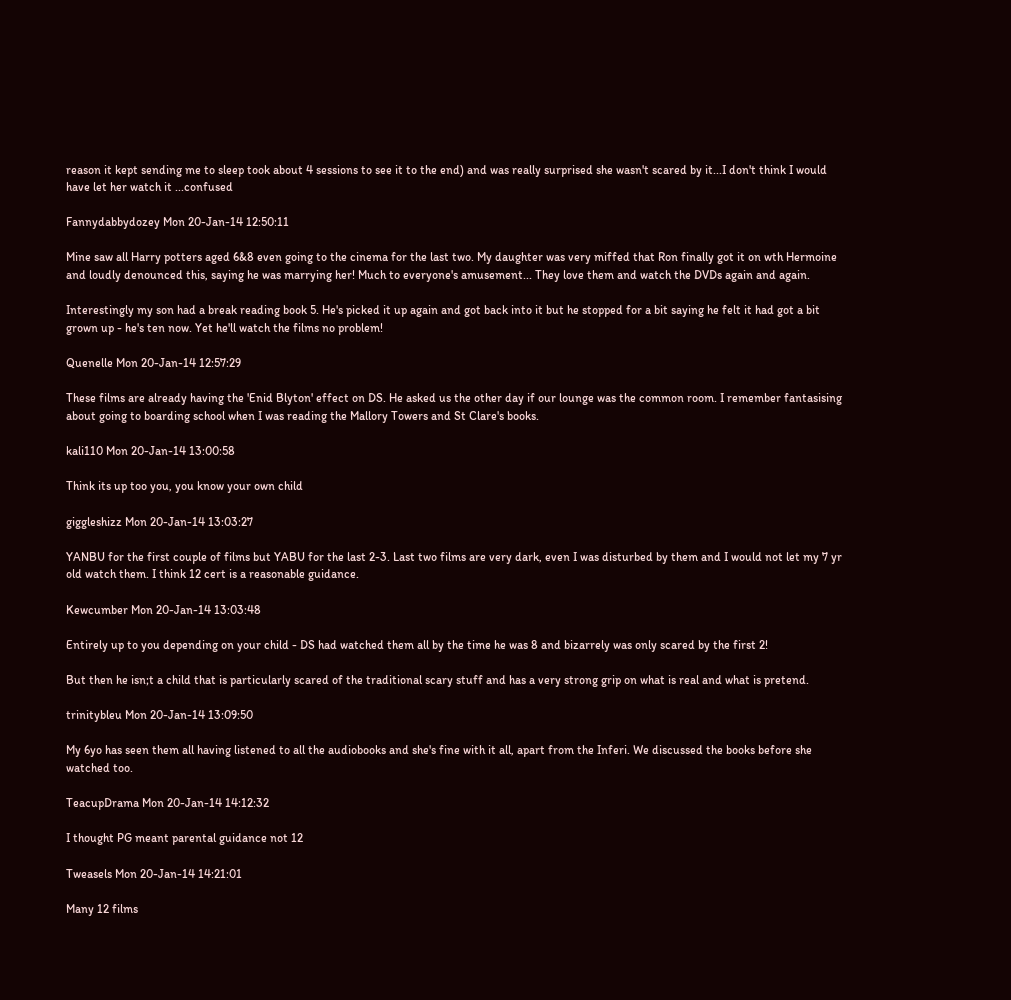reason it kept sending me to sleep took about 4 sessions to see it to the end) and was really surprised she wasn't scared by it...I don't think I would have let her watch it ...confused

Fannydabbydozey Mon 20-Jan-14 12:50:11

Mine saw all Harry potters aged 6&8 even going to the cinema for the last two. My daughter was very miffed that Ron finally got it on wth Hermoine and loudly denounced this, saying he was marrying her! Much to everyone's amusement... They love them and watch the DVDs again and again.

Interestingly my son had a break reading book 5. He's picked it up again and got back into it but he stopped for a bit saying he felt it had got a bit grown up - he's ten now. Yet he'll watch the films no problem!

Quenelle Mon 20-Jan-14 12:57:29

These films are already having the 'Enid Blyton' effect on DS. He asked us the other day if our lounge was the common room. I remember fantasising about going to boarding school when I was reading the Mallory Towers and St Clare's books.

kali110 Mon 20-Jan-14 13:00:58

Think its up too you, you know your own child

giggleshizz Mon 20-Jan-14 13:03:27

YANBU for the first couple of films but YABU for the last 2-3. Last two films are very dark, even I was disturbed by them and I would not let my 7 yr old watch them. I think 12 cert is a reasonable guidance.

Kewcumber Mon 20-Jan-14 13:03:48

Entirely up to you depending on your child - DS had watched them all by the time he was 8 and bizarrely was only scared by the first 2!

But then he isn;t a child that is particularly scared of the traditional scary stuff and has a very strong grip on what is real and what is pretend.

trinitybleu Mon 20-Jan-14 13:09:50

My 6yo has seen them all having listened to all the audiobooks and she's fine with it all, apart from the Inferi. We discussed the books before she watched too.

TeacupDrama Mon 20-Jan-14 14:12:32

I thought PG meant parental guidance not 12

Tweasels Mon 20-Jan-14 14:21:01

Many 12 films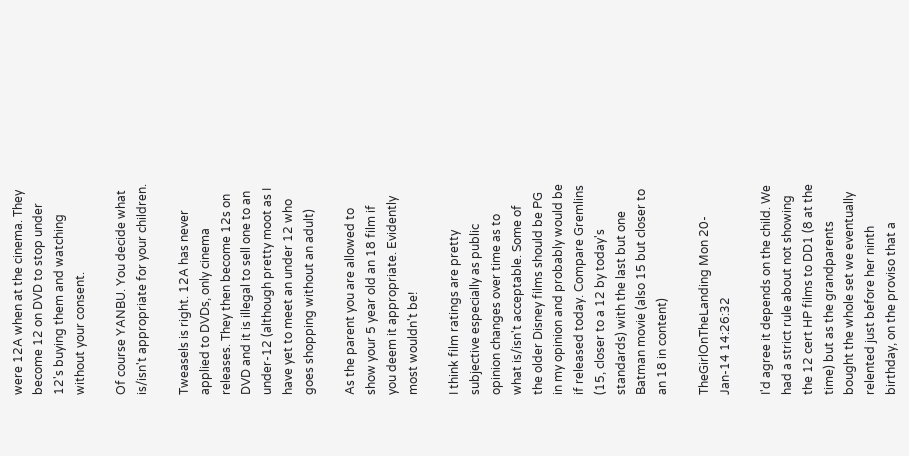were 12A when at the cinema. They become 12 on DVD to stop under 12's buying them and watching without your consent.

Of course YANBU. You decide what is/isn't appropriate for your children.

Tweasels is right. 12A has never applied to DVDs, only cinema releases. They then become 12s on DVD and it is illegal to sell one to an under-12 (although pretty moot as I have yet to meet an under 12 who goes shopping without an adult)

As the parent you are allowed to show your 5 year old an 18 film if you deem it appropriate. Evidently most wouldn't be!

I think film ratings are pretty subjective especially as public opinion changes over time as to what is/isn't acceptable. Some of the older Disney films should be PG in my opinion and probably would be if released today. Compare Gremlins (15, closer to a 12 by today's standards) with the last but one Batman movie (also 15 but closer to an 18 in content)

TheGirlOnTheLanding Mon 20-Jan-14 14:26:32

I'd agree it depends on the child. We had a strict rule about not showing the 12 cert HP films to DD1 (8 at the time) but as the grandparents bought the whole set we eventually relented just before her ninth birthday, on the proviso that a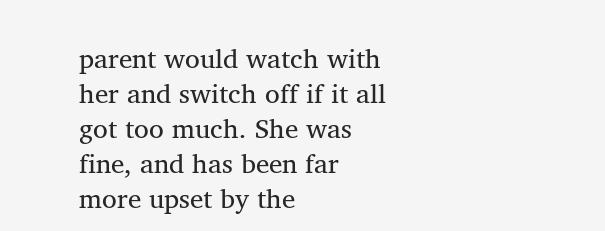parent would watch with her and switch off if it all got too much. She was fine, and has been far more upset by the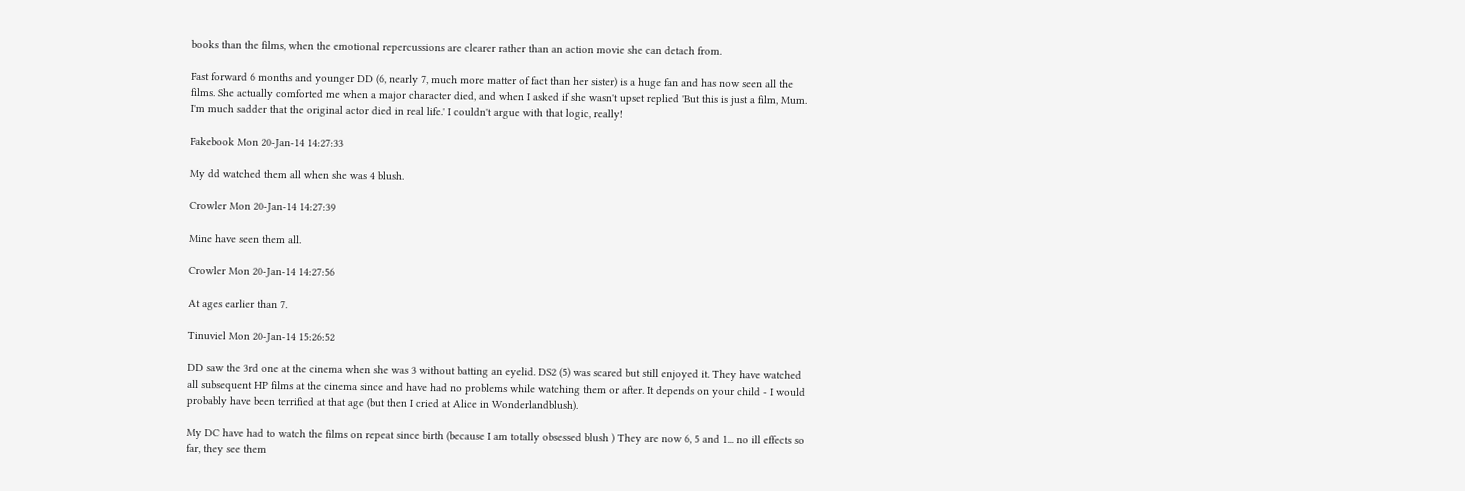books than the films, when the emotional repercussions are clearer rather than an action movie she can detach from.

Fast forward 6 months and younger DD (6, nearly 7, much more matter of fact than her sister) is a huge fan and has now seen all the films. She actually comforted me when a major character died, and when I asked if she wasn't upset replied 'But this is just a film, Mum. I'm much sadder that the original actor died in real life.' I couldn't argue with that logic, really!

Fakebook Mon 20-Jan-14 14:27:33

My dd watched them all when she was 4 blush.

Crowler Mon 20-Jan-14 14:27:39

Mine have seen them all.

Crowler Mon 20-Jan-14 14:27:56

At ages earlier than 7.

Tinuviel Mon 20-Jan-14 15:26:52

DD saw the 3rd one at the cinema when she was 3 without batting an eyelid. DS2 (5) was scared but still enjoyed it. They have watched all subsequent HP films at the cinema since and have had no problems while watching them or after. It depends on your child - I would probably have been terrified at that age (but then I cried at Alice in Wonderlandblush).

My DC have had to watch the films on repeat since birth (because I am totally obsessed blush ) They are now 6, 5 and 1... no ill effects so far, they see them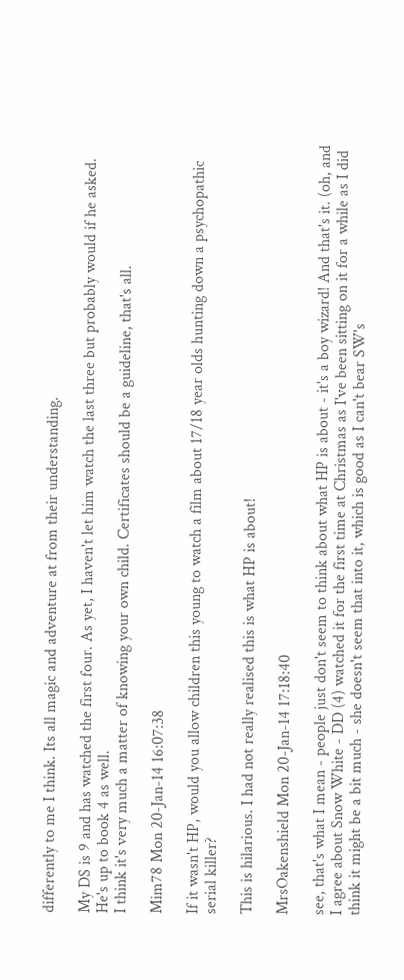differently to me I think. Its all magic and adventure at from their understanding.

My DS is 9 and has watched the first four. As yet, I haven't let him watch the last three but probably would if he asked. He's up to book 4 as well.
I think it's very much a matter of knowing your own child. Certificates should be a guideline, that's all.

Mim78 Mon 20-Jan-14 16:07:38

If it wasn't HP, would you allow children this young to watch a film about 17/18 year olds hunting down a psychopathic serial killer?

This is hilarious. I had not really realised this is what HP is about!

MrsOakenshield Mon 20-Jan-14 17:18:40

see, that's what I mean - people just don't seem to think about what HP is about - it's a boy wizard! And that's it. (oh, and I agree about Snow White - DD (4) watched it for the first time at Christmas as I've been sitting on it for a while as I did think it might be a bit much - she doesn't seem that into it, which is good as I can't bear SW's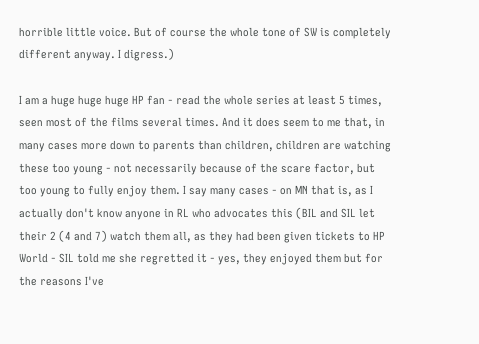horrible little voice. But of course the whole tone of SW is completely different anyway. I digress.)

I am a huge huge huge HP fan - read the whole series at least 5 times, seen most of the films several times. And it does seem to me that, in many cases more down to parents than children, children are watching these too young - not necessarily because of the scare factor, but too young to fully enjoy them. I say many cases - on MN that is, as I actually don't know anyone in RL who advocates this (BIL and SIL let their 2 (4 and 7) watch them all, as they had been given tickets to HP World - SIL told me she regretted it - yes, they enjoyed them but for the reasons I've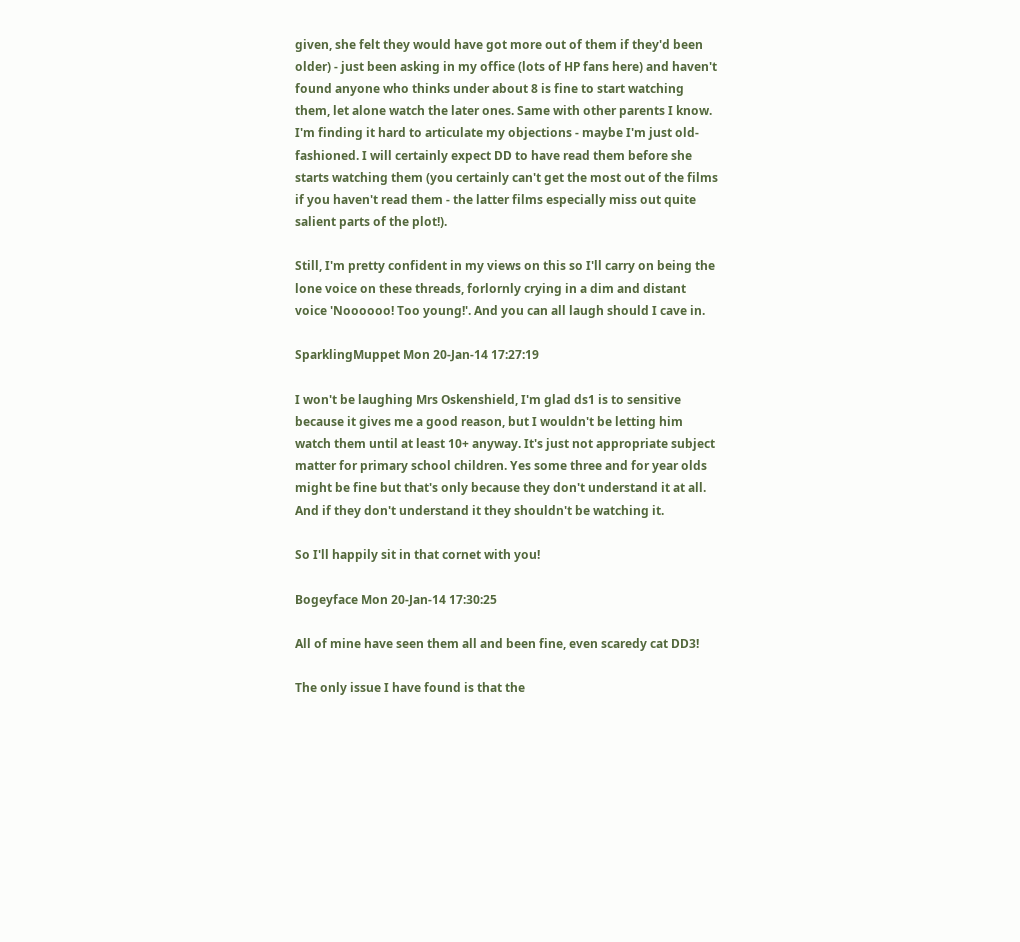given, she felt they would have got more out of them if they'd been older) - just been asking in my office (lots of HP fans here) and haven't found anyone who thinks under about 8 is fine to start watching them, let alone watch the later ones. Same with other parents I know. I'm finding it hard to articulate my objections - maybe I'm just old-fashioned. I will certainly expect DD to have read them before she starts watching them (you certainly can't get the most out of the films if you haven't read them - the latter films especially miss out quite salient parts of the plot!).

Still, I'm pretty confident in my views on this so I'll carry on being the lone voice on these threads, forlornly crying in a dim and distant voice 'Noooooo! Too young!'. And you can all laugh should I cave in.

SparklingMuppet Mon 20-Jan-14 17:27:19

I won't be laughing Mrs Oskenshield, I'm glad ds1 is to sensitive because it gives me a good reason, but I wouldn't be letting him watch them until at least 10+ anyway. It's just not appropriate subject matter for primary school children. Yes some three and for year olds might be fine but that's only because they don't understand it at all. And if they don't understand it they shouldn't be watching it.

So I'll happily sit in that cornet with you!

Bogeyface Mon 20-Jan-14 17:30:25

All of mine have seen them all and been fine, even scaredy cat DD3!

The only issue I have found is that the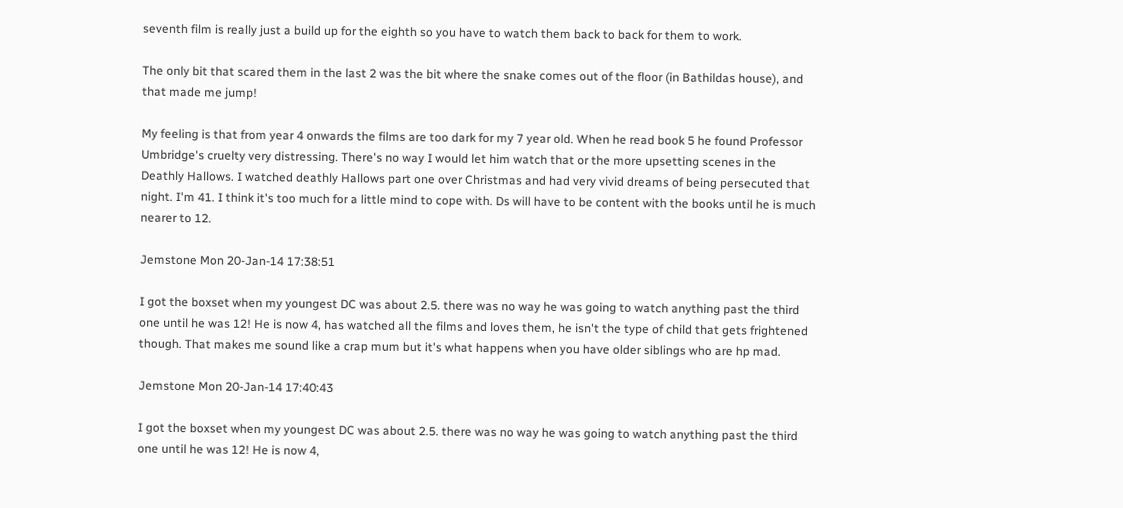seventh film is really just a build up for the eighth so you have to watch them back to back for them to work.

The only bit that scared them in the last 2 was the bit where the snake comes out of the floor (in Bathildas house), and that made me jump!

My feeling is that from year 4 onwards the films are too dark for my 7 year old. When he read book 5 he found Professor Umbridge's cruelty very distressing. There's no way I would let him watch that or the more upsetting scenes in the Deathly Hallows. I watched deathly Hallows part one over Christmas and had very vivid dreams of being persecuted that night. I'm 41. I think it's too much for a little mind to cope with. Ds will have to be content with the books until he is much nearer to 12.

Jemstone Mon 20-Jan-14 17:38:51

I got the boxset when my youngest DC was about 2.5. there was no way he was going to watch anything past the third one until he was 12! He is now 4, has watched all the films and loves them, he isn't the type of child that gets frightened though. That makes me sound like a crap mum but it's what happens when you have older siblings who are hp mad.

Jemstone Mon 20-Jan-14 17:40:43

I got the boxset when my youngest DC was about 2.5. there was no way he was going to watch anything past the third one until he was 12! He is now 4,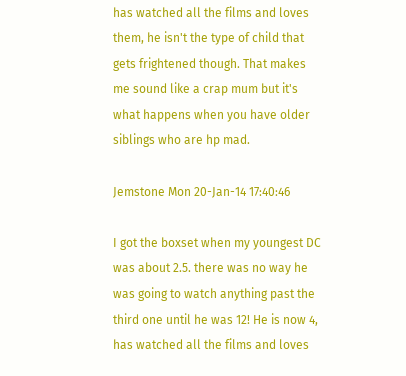has watched all the films and loves them, he isn't the type of child that gets frightened though. That makes me sound like a crap mum but it's what happens when you have older siblings who are hp mad.

Jemstone Mon 20-Jan-14 17:40:46

I got the boxset when my youngest DC was about 2.5. there was no way he was going to watch anything past the third one until he was 12! He is now 4, has watched all the films and loves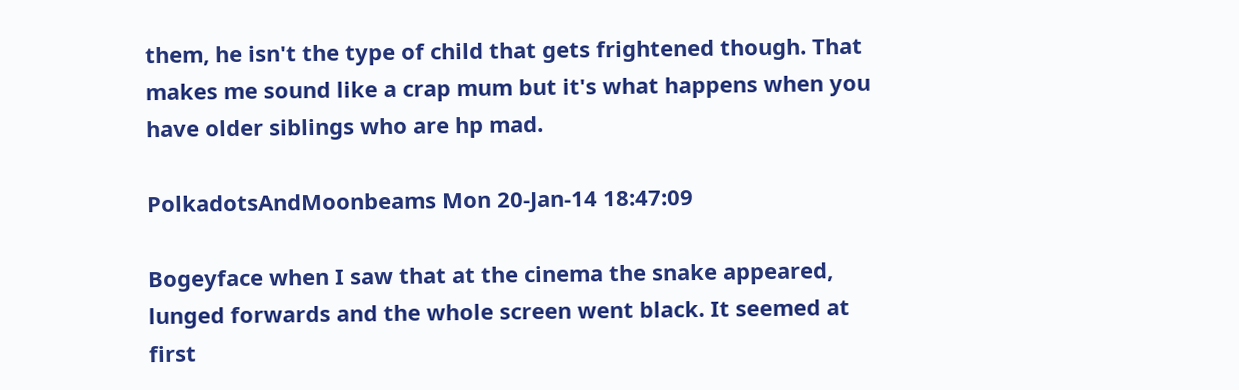them, he isn't the type of child that gets frightened though. That makes me sound like a crap mum but it's what happens when you have older siblings who are hp mad.

PolkadotsAndMoonbeams Mon 20-Jan-14 18:47:09

Bogeyface when I saw that at the cinema the snake appeared, lunged forwards and the whole screen went black. It seemed at first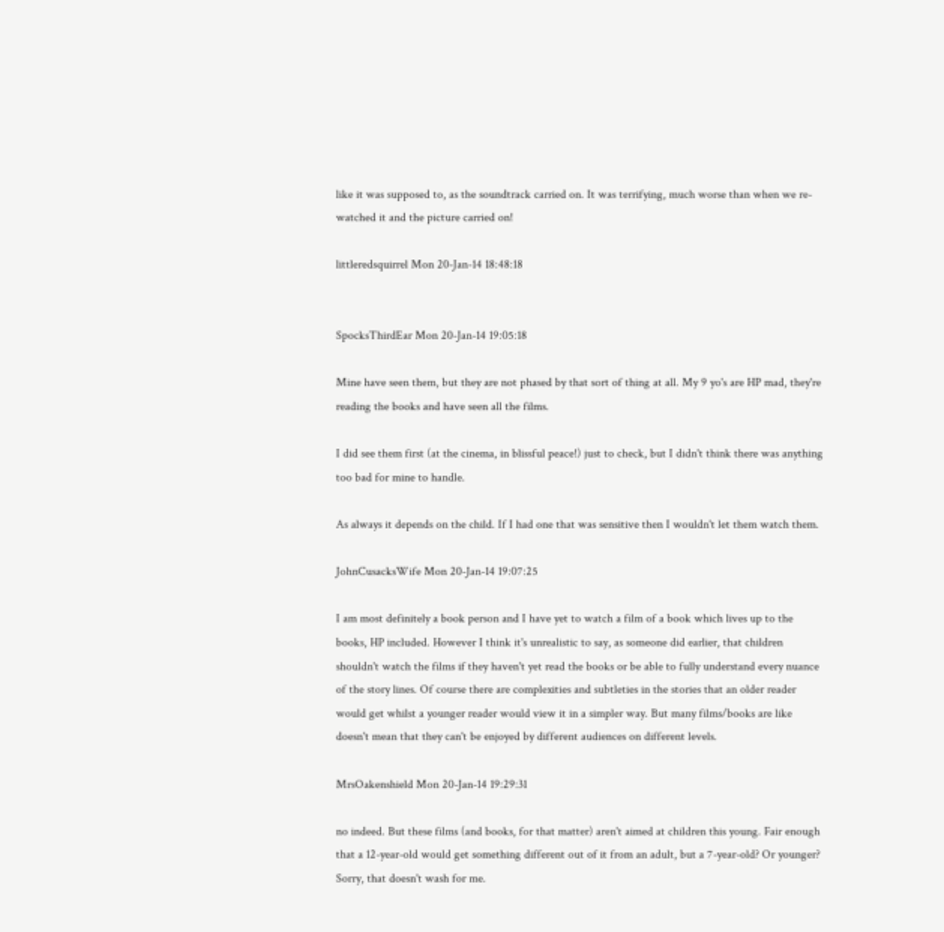like it was supposed to, as the soundtrack carried on. It was terrifying, much worse than when we re-watched it and the picture carried on!

littleredsquirrel Mon 20-Jan-14 18:48:18


SpocksThirdEar Mon 20-Jan-14 19:05:18

Mine have seen them, but they are not phased by that sort of thing at all. My 9 yo's are HP mad, they're reading the books and have seen all the films.

I did see them first (at the cinema, in blissful peace!) just to check, but I didn't think there was anything too bad for mine to handle.

As always it depends on the child. If I had one that was sensitive then I wouldn't let them watch them.

JohnCusacksWife Mon 20-Jan-14 19:07:25

I am most definitely a book person and I have yet to watch a film of a book which lives up to the books, HP included. However I think it's unrealistic to say, as someone did earlier, that children shouldn't watch the films if they haven't yet read the books or be able to fully understand every nuance of the story lines. Of course there are complexities and subtleties in the stories that an older reader would get whilst a younger reader would view it in a simpler way. But many films/books are like doesn't mean that they can't be enjoyed by different audiences on different levels.

MrsOakenshield Mon 20-Jan-14 19:29:31

no indeed. But these films (and books, for that matter) aren't aimed at children this young. Fair enough that a 12-year-old would get something different out of it from an adult, but a 7-year-old? Or younger? Sorry, that doesn't wash for me.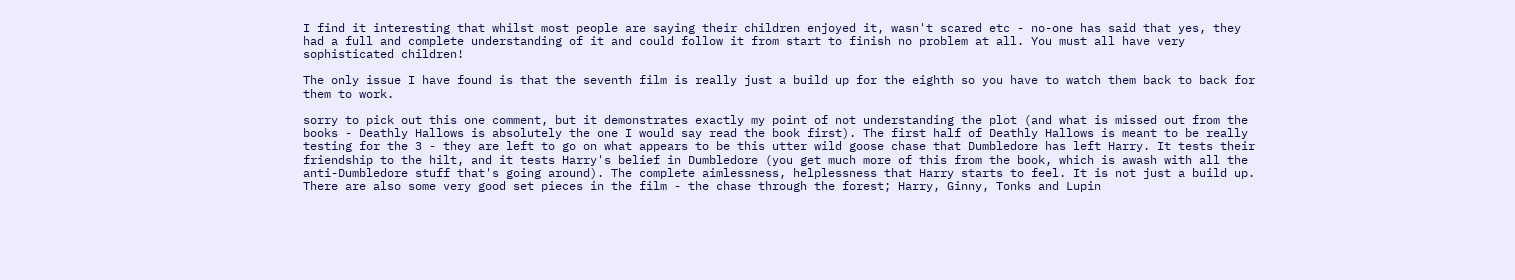I find it interesting that whilst most people are saying their children enjoyed it, wasn't scared etc - no-one has said that yes, they had a full and complete understanding of it and could follow it from start to finish no problem at all. You must all have very sophisticated children!

The only issue I have found is that the seventh film is really just a build up for the eighth so you have to watch them back to back for them to work.

sorry to pick out this one comment, but it demonstrates exactly my point of not understanding the plot (and what is missed out from the books - Deathly Hallows is absolutely the one I would say read the book first). The first half of Deathly Hallows is meant to be really testing for the 3 - they are left to go on what appears to be this utter wild goose chase that Dumbledore has left Harry. It tests their friendship to the hilt, and it tests Harry's belief in Dumbledore (you get much more of this from the book, which is awash with all the anti-Dumbledore stuff that's going around). The complete aimlessness, helplessness that Harry starts to feel. It is not just a build up. There are also some very good set pieces in the film - the chase through the forest; Harry, Ginny, Tonks and Lupin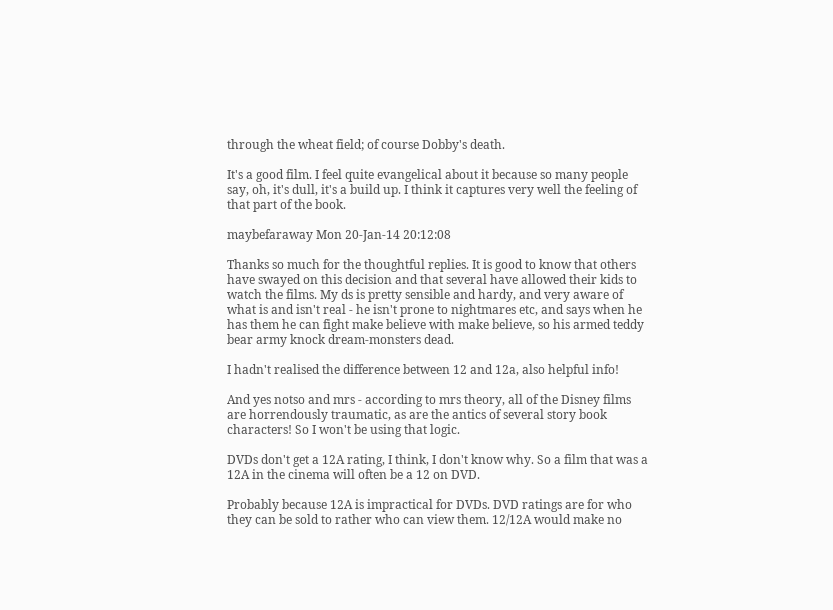through the wheat field; of course Dobby's death.

It's a good film. I feel quite evangelical about it because so many people say, oh, it's dull, it's a build up. I think it captures very well the feeling of that part of the book.

maybefaraway Mon 20-Jan-14 20:12:08

Thanks so much for the thoughtful replies. It is good to know that others have swayed on this decision and that several have allowed their kids to watch the films. My ds is pretty sensible and hardy, and very aware of what is and isn't real - he isn't prone to nightmares etc, and says when he has them he can fight make believe with make believe, so his armed teddy bear army knock dream-monsters dead.

I hadn't realised the difference between 12 and 12a, also helpful info!

And yes notso and mrs - according to mrs theory, all of the Disney films are horrendously traumatic, as are the antics of several story book characters! So I won't be using that logic.

DVDs don't get a 12A rating, I think, I don't know why. So a film that was a 12A in the cinema will often be a 12 on DVD.

Probably because 12A is impractical for DVDs. DVD ratings are for who they can be sold to rather who can view them. 12/12A would make no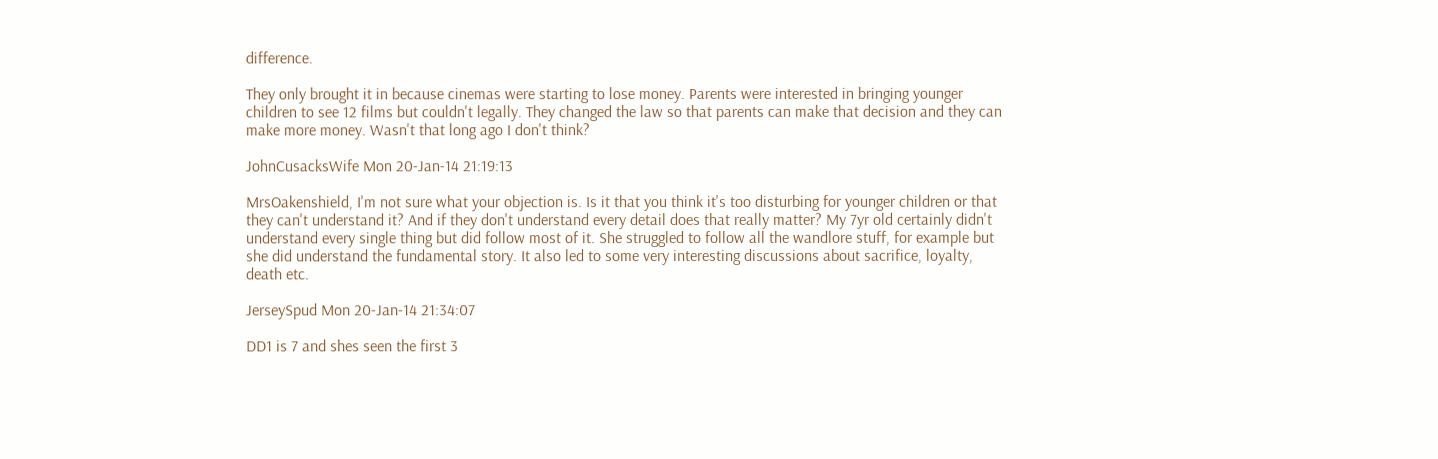difference.

They only brought it in because cinemas were starting to lose money. Parents were interested in bringing younger children to see 12 films but couldn't legally. They changed the law so that parents can make that decision and they can make more money. Wasn't that long ago I don't think?

JohnCusacksWife Mon 20-Jan-14 21:19:13

MrsOakenshield, I'm not sure what your objection is. Is it that you think it's too disturbing for younger children or that they can't understand it? And if they don't understand every detail does that really matter? My 7yr old certainly didn't understand every single thing but did follow most of it. She struggled to follow all the wandlore stuff, for example but she did understand the fundamental story. It also led to some very interesting discussions about sacrifice, loyalty, death etc.

JerseySpud Mon 20-Jan-14 21:34:07

DD1 is 7 and shes seen the first 3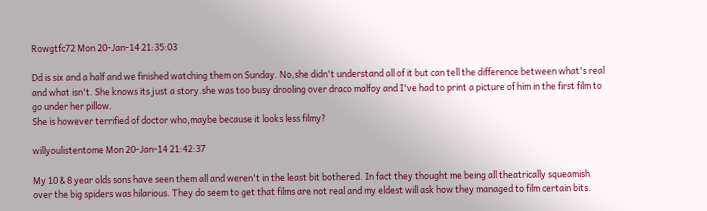Rowgtfc72 Mon 20-Jan-14 21:35:03

Dd is six and a half and we finished watching them on Sunday. No,she didn't understand all of it but can tell the difference between what's real and what isn't. She knows its just a story.she was too busy drooling over draco malfoy and I've had to print a picture of him in the first film to go under her pillow.
She is however terrified of doctor who,maybe because it looks less filmy?

willyoulistentome Mon 20-Jan-14 21:42:37

My 10 & 8 year olds sons have seen them all and weren't in the least bit bothered. In fact they thought me being all theatrically squeamish over the big spiders was hilarious. They do seem to get that films are not real and my eldest will ask how they managed to film certain bits.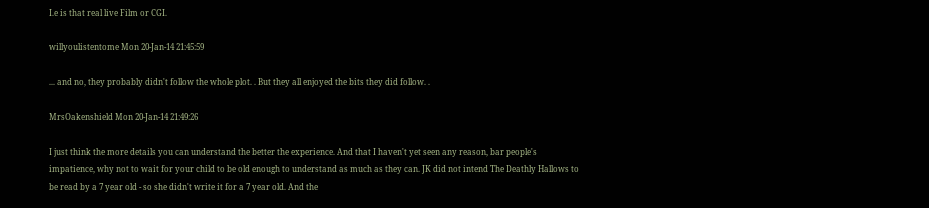I.e is that real live Film or CGI.

willyoulistentome Mon 20-Jan-14 21:45:59

... and no, they probably didn't follow the whole plot. . But they all enjoyed the bits they did follow. .

MrsOakenshield Mon 20-Jan-14 21:49:26

I just think the more details you can understand the better the experience. And that I haven't yet seen any reason, bar people's impatience, why not to wait for your child to be old enough to understand as much as they can. JK did not intend The Deathly Hallows to be read by a 7 year old - so she didn't write it for a 7 year old. And the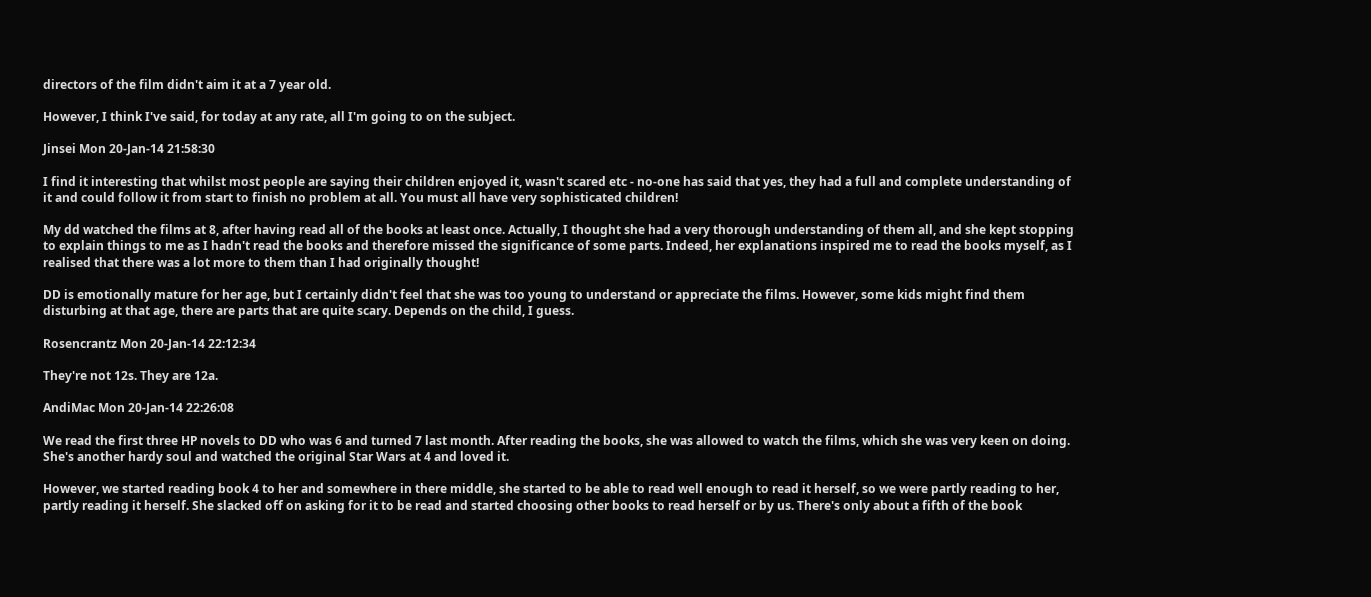directors of the film didn't aim it at a 7 year old.

However, I think I've said, for today at any rate, all I'm going to on the subject.

Jinsei Mon 20-Jan-14 21:58:30

I find it interesting that whilst most people are saying their children enjoyed it, wasn't scared etc - no-one has said that yes, they had a full and complete understanding of it and could follow it from start to finish no problem at all. You must all have very sophisticated children!

My dd watched the films at 8, after having read all of the books at least once. Actually, I thought she had a very thorough understanding of them all, and she kept stopping to explain things to me as I hadn't read the books and therefore missed the significance of some parts. Indeed, her explanations inspired me to read the books myself, as I realised that there was a lot more to them than I had originally thought!

DD is emotionally mature for her age, but I certainly didn't feel that she was too young to understand or appreciate the films. However, some kids might find them disturbing at that age, there are parts that are quite scary. Depends on the child, I guess.

Rosencrantz Mon 20-Jan-14 22:12:34

They're not 12s. They are 12a.

AndiMac Mon 20-Jan-14 22:26:08

We read the first three HP novels to DD who was 6 and turned 7 last month. After reading the books, she was allowed to watch the films, which she was very keen on doing. She's another hardy soul and watched the original Star Wars at 4 and loved it.

However, we started reading book 4 to her and somewhere in there middle, she started to be able to read well enough to read it herself, so we were partly reading to her, partly reading it herself. She slacked off on asking for it to be read and started choosing other books to read herself or by us. There's only about a fifth of the book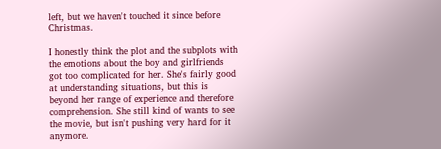left, but we haven't touched it since before Christmas.

I honestly think the plot and the subplots with the emotions about the boy and girlfriends got too complicated for her. She's fairly good at understanding situations, but this is beyond her range of experience and therefore comprehension. She still kind of wants to see the movie, but isn't pushing very hard for it anymore.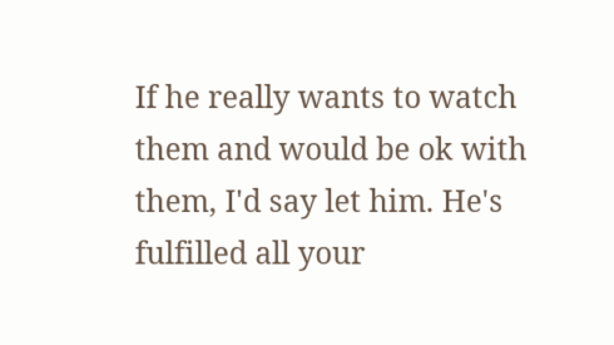If he really wants to watch them and would be ok with them, I'd say let him. He's fulfilled all your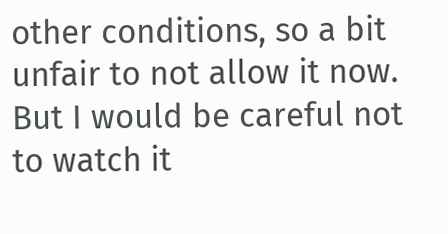other conditions, so a bit unfair to not allow it now. But I would be careful not to watch it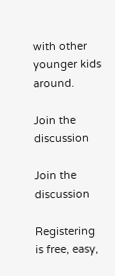with other younger kids around.

Join the discussion

Join the discussion

Registering is free, easy,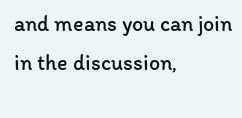and means you can join in the discussion,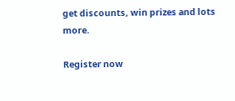get discounts, win prizes and lots more.

Register now